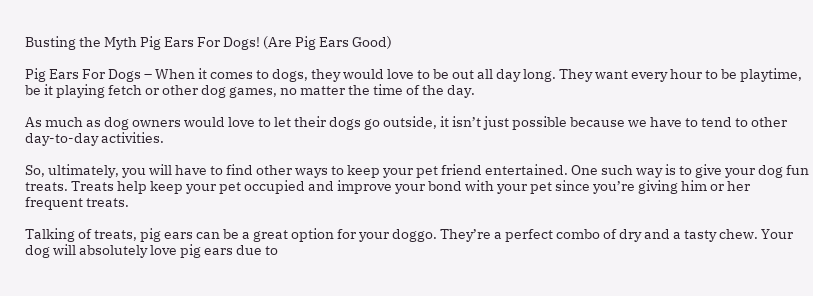Busting the Myth Pig Ears For Dogs! (Are Pig Ears Good)

Pig Ears For Dogs – When it comes to dogs, they would love to be out all day long. They want every hour to be playtime, be it playing fetch or other dog games, no matter the time of the day.

As much as dog owners would love to let their dogs go outside, it isn’t just possible because we have to tend to other day-to-day activities.

So, ultimately, you will have to find other ways to keep your pet friend entertained. One such way is to give your dog fun treats. Treats help keep your pet occupied and improve your bond with your pet since you’re giving him or her frequent treats.

Talking of treats, pig ears can be a great option for your doggo. They’re a perfect combo of dry and a tasty chew. Your dog will absolutely love pig ears due to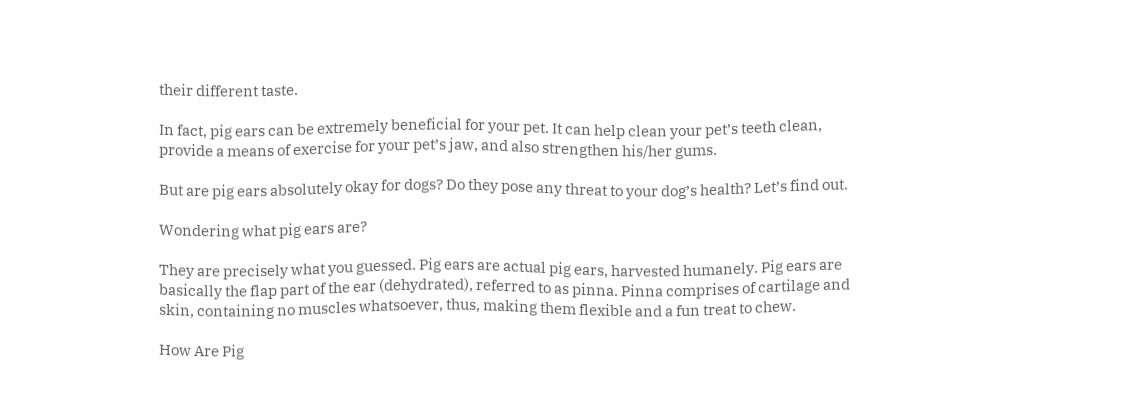their different taste.

In fact, pig ears can be extremely beneficial for your pet. It can help clean your pet’s teeth clean, provide a means of exercise for your pet’s jaw, and also strengthen his/her gums.

But are pig ears absolutely okay for dogs? Do they pose any threat to your dog’s health? Let’s find out.

Wondering what pig ears are?

They are precisely what you guessed. Pig ears are actual pig ears, harvested humanely. Pig ears are basically the flap part of the ear (dehydrated), referred to as pinna. Pinna comprises of cartilage and skin, containing no muscles whatsoever, thus, making them flexible and a fun treat to chew.

How Are Pig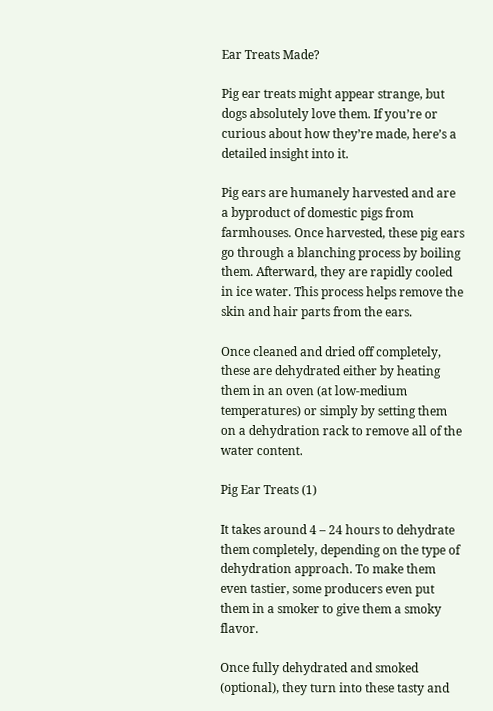Ear Treats Made?

Pig ear treats might appear strange, but dogs absolutely love them. If you’re or curious about how they’re made, here’s a detailed insight into it.

Pig ears are humanely harvested and are a byproduct of domestic pigs from farmhouses. Once harvested, these pig ears go through a blanching process by boiling them. Afterward, they are rapidly cooled in ice water. This process helps remove the skin and hair parts from the ears.

Once cleaned and dried off completely, these are dehydrated either by heating them in an oven (at low-medium temperatures) or simply by setting them on a dehydration rack to remove all of the water content.

Pig Ear Treats (1)

It takes around 4 – 24 hours to dehydrate them completely, depending on the type of dehydration approach. To make them even tastier, some producers even put them in a smoker to give them a smoky flavor.

Once fully dehydrated and smoked (optional), they turn into these tasty and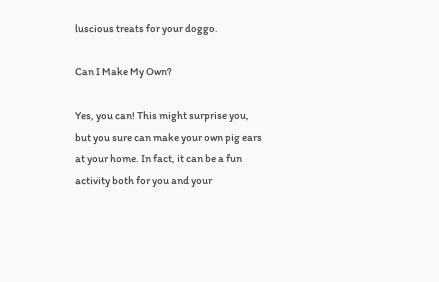luscious treats for your doggo.

Can I Make My Own?

Yes, you can! This might surprise you, but you sure can make your own pig ears at your home. In fact, it can be a fun activity both for you and your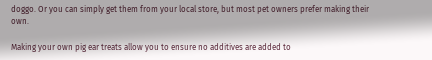doggo. Or you can simply get them from your local store, but most pet owners prefer making their own.

Making your own pig ear treats allow you to ensure no additives are added to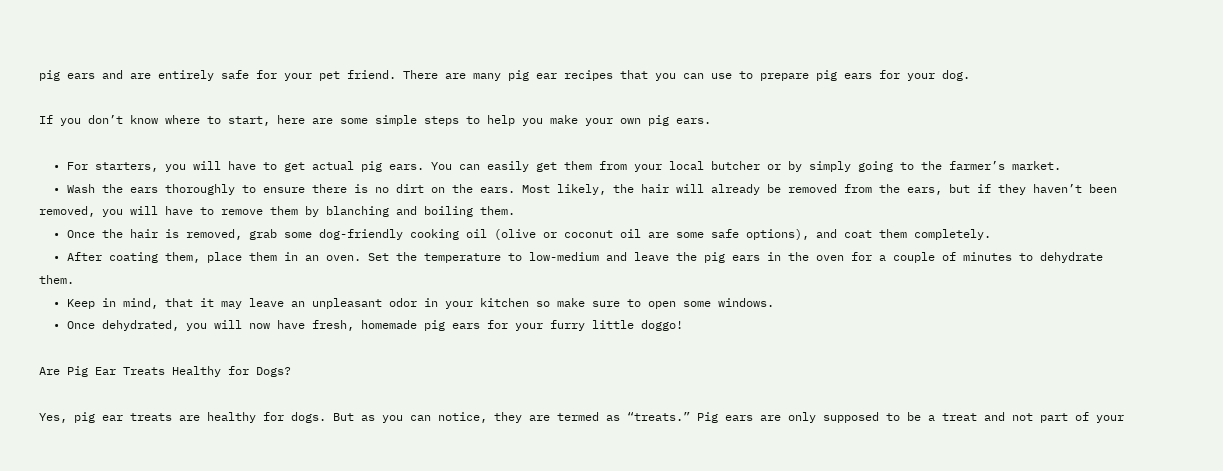pig ears and are entirely safe for your pet friend. There are many pig ear recipes that you can use to prepare pig ears for your dog.

If you don’t know where to start, here are some simple steps to help you make your own pig ears.

  • For starters, you will have to get actual pig ears. You can easily get them from your local butcher or by simply going to the farmer’s market.
  • Wash the ears thoroughly to ensure there is no dirt on the ears. Most likely, the hair will already be removed from the ears, but if they haven’t been removed, you will have to remove them by blanching and boiling them.
  • Once the hair is removed, grab some dog-friendly cooking oil (olive or coconut oil are some safe options), and coat them completely.
  • After coating them, place them in an oven. Set the temperature to low-medium and leave the pig ears in the oven for a couple of minutes to dehydrate them.
  • Keep in mind, that it may leave an unpleasant odor in your kitchen so make sure to open some windows.
  • Once dehydrated, you will now have fresh, homemade pig ears for your furry little doggo!

Are Pig Ear Treats Healthy for Dogs?

Yes, pig ear treats are healthy for dogs. But as you can notice, they are termed as “treats.” Pig ears are only supposed to be a treat and not part of your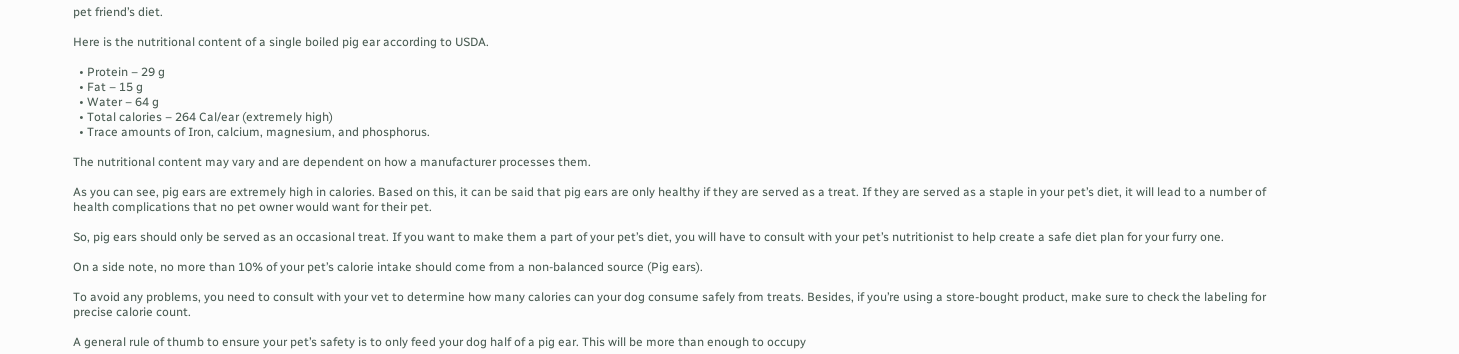pet friend’s diet.

Here is the nutritional content of a single boiled pig ear according to USDA.

  • Protein – 29 g
  • Fat – 15 g
  • Water – 64 g
  • Total calories – 264 Cal/ear (extremely high)
  • Trace amounts of Iron, calcium, magnesium, and phosphorus.

The nutritional content may vary and are dependent on how a manufacturer processes them.

As you can see, pig ears are extremely high in calories. Based on this, it can be said that pig ears are only healthy if they are served as a treat. If they are served as a staple in your pet’s diet, it will lead to a number of health complications that no pet owner would want for their pet.

So, pig ears should only be served as an occasional treat. If you want to make them a part of your pet’s diet, you will have to consult with your pet’s nutritionist to help create a safe diet plan for your furry one.

On a side note, no more than 10% of your pet’s calorie intake should come from a non-balanced source (Pig ears).

To avoid any problems, you need to consult with your vet to determine how many calories can your dog consume safely from treats. Besides, if you’re using a store-bought product, make sure to check the labeling for precise calorie count.

A general rule of thumb to ensure your pet’s safety is to only feed your dog half of a pig ear. This will be more than enough to occupy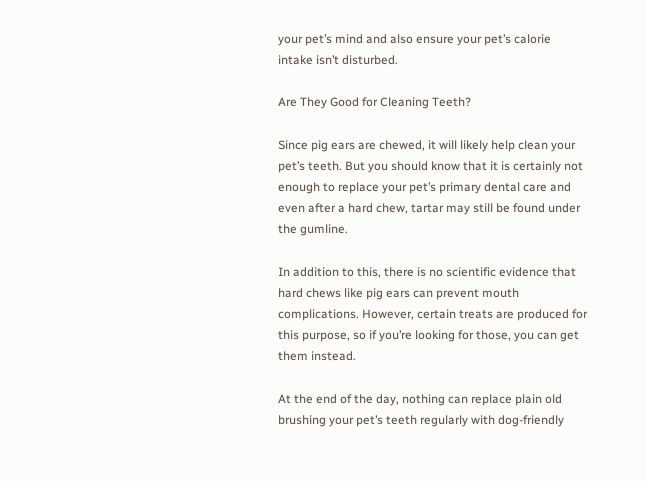your pet’s mind and also ensure your pet’s calorie intake isn’t disturbed.

Are They Good for Cleaning Teeth?

Since pig ears are chewed, it will likely help clean your pet’s teeth. But you should know that it is certainly not enough to replace your pet’s primary dental care and even after a hard chew, tartar may still be found under the gumline.

In addition to this, there is no scientific evidence that hard chews like pig ears can prevent mouth complications. However, certain treats are produced for this purpose, so if you’re looking for those, you can get them instead.

At the end of the day, nothing can replace plain old brushing your pet’s teeth regularly with dog-friendly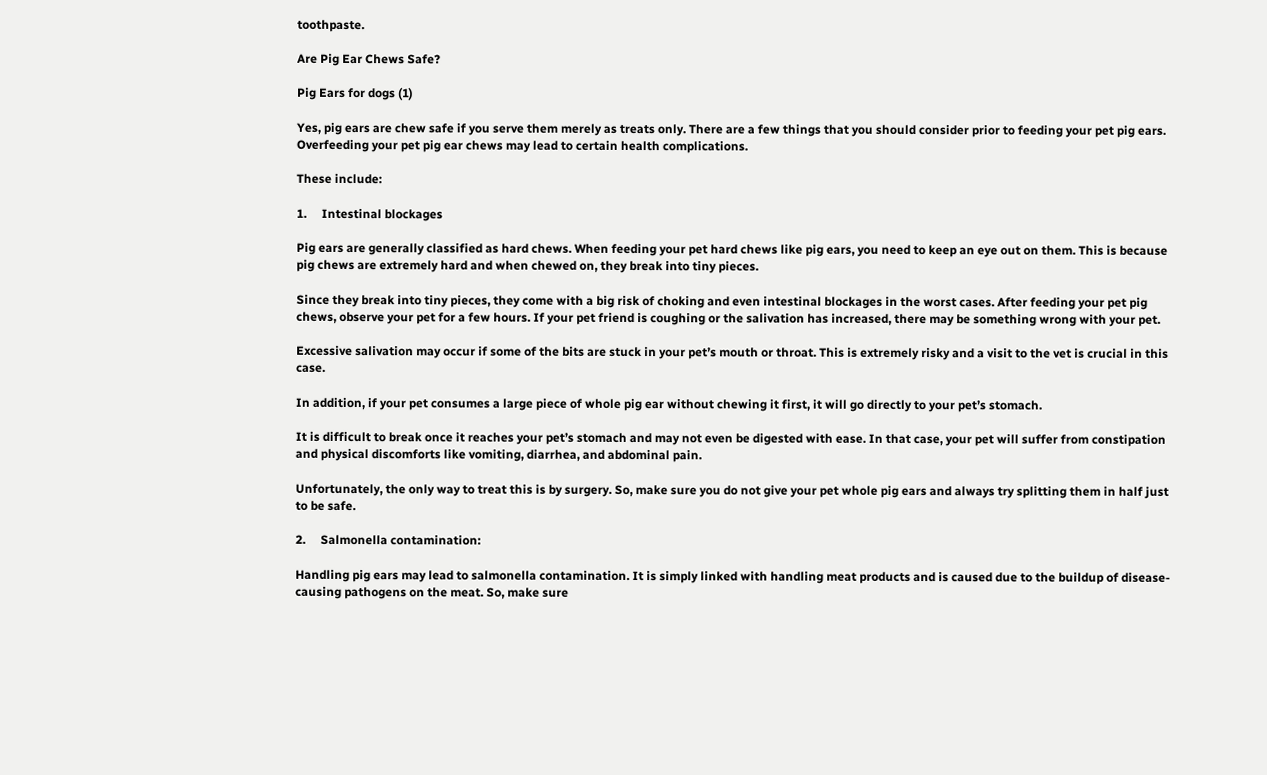toothpaste.

Are Pig Ear Chews Safe?

Pig Ears for dogs (1)

Yes, pig ears are chew safe if you serve them merely as treats only. There are a few things that you should consider prior to feeding your pet pig ears. Overfeeding your pet pig ear chews may lead to certain health complications.

These include:

1.     Intestinal blockages

Pig ears are generally classified as hard chews. When feeding your pet hard chews like pig ears, you need to keep an eye out on them. This is because pig chews are extremely hard and when chewed on, they break into tiny pieces.

Since they break into tiny pieces, they come with a big risk of choking and even intestinal blockages in the worst cases. After feeding your pet pig chews, observe your pet for a few hours. If your pet friend is coughing or the salivation has increased, there may be something wrong with your pet.

Excessive salivation may occur if some of the bits are stuck in your pet’s mouth or throat. This is extremely risky and a visit to the vet is crucial in this case.

In addition, if your pet consumes a large piece of whole pig ear without chewing it first, it will go directly to your pet’s stomach.

It is difficult to break once it reaches your pet’s stomach and may not even be digested with ease. In that case, your pet will suffer from constipation and physical discomforts like vomiting, diarrhea, and abdominal pain.

Unfortunately, the only way to treat this is by surgery. So, make sure you do not give your pet whole pig ears and always try splitting them in half just to be safe.

2.     Salmonella contamination:

Handling pig ears may lead to salmonella contamination. It is simply linked with handling meat products and is caused due to the buildup of disease-causing pathogens on the meat. So, make sure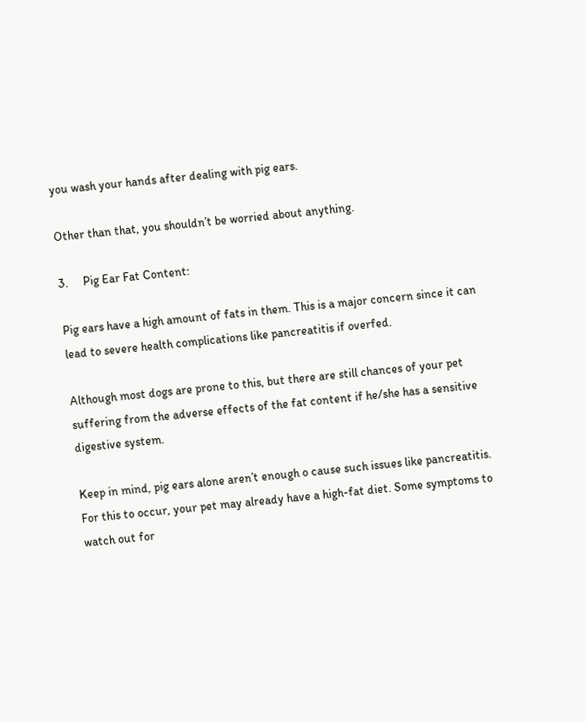you wash your hands after dealing with pig ears.

Other than that, you shouldn’t be worried about anything.

3.     Pig Ear Fat Content:

Pig ears have a high amount of fats in them. This is a major concern since it can lead to severe health complications like pancreatitis if overfed.

Although most dogs are prone to this, but there are still chances of your pet suffering from the adverse effects of the fat content if he/she has a sensitive digestive system.

Keep in mind, pig ears alone aren’t enough o cause such issues like pancreatitis. For this to occur, your pet may already have a high-fat diet. Some symptoms to watch out for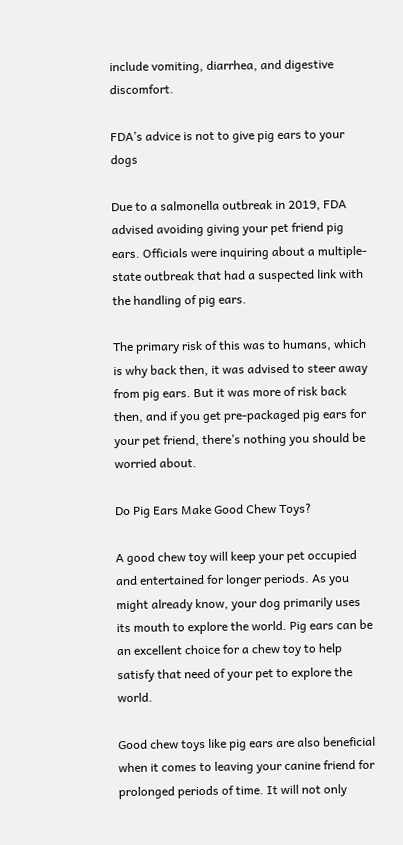include vomiting, diarrhea, and digestive discomfort.

FDA’s advice is not to give pig ears to your dogs

Due to a salmonella outbreak in 2019, FDA advised avoiding giving your pet friend pig ears. Officials were inquiring about a multiple-state outbreak that had a suspected link with the handling of pig ears.

The primary risk of this was to humans, which is why back then, it was advised to steer away from pig ears. But it was more of risk back then, and if you get pre-packaged pig ears for your pet friend, there’s nothing you should be worried about.

Do Pig Ears Make Good Chew Toys?

A good chew toy will keep your pet occupied and entertained for longer periods. As you might already know, your dog primarily uses its mouth to explore the world. Pig ears can be an excellent choice for a chew toy to help satisfy that need of your pet to explore the world.

Good chew toys like pig ears are also beneficial when it comes to leaving your canine friend for prolonged periods of time. It will not only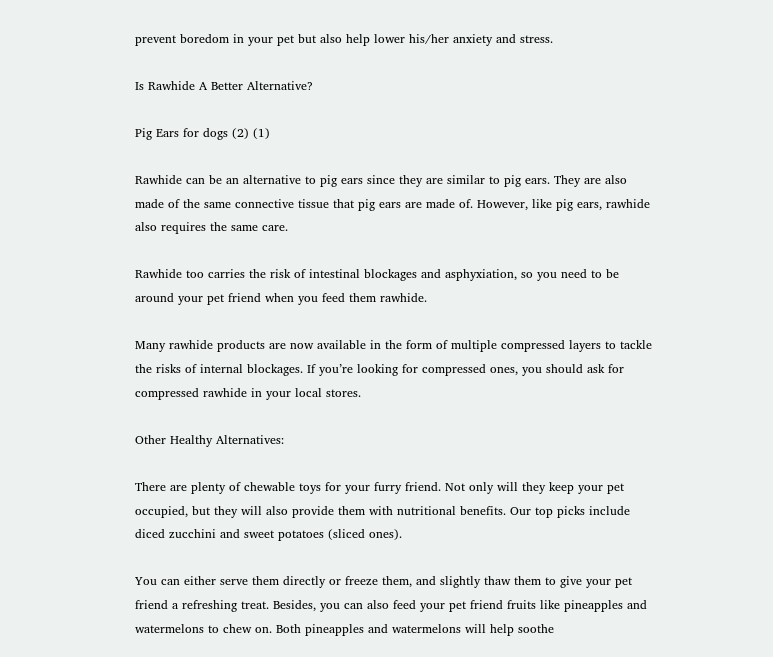prevent boredom in your pet but also help lower his/her anxiety and stress.

Is Rawhide A Better Alternative?

Pig Ears for dogs (2) (1)

Rawhide can be an alternative to pig ears since they are similar to pig ears. They are also made of the same connective tissue that pig ears are made of. However, like pig ears, rawhide also requires the same care.

Rawhide too carries the risk of intestinal blockages and asphyxiation, so you need to be around your pet friend when you feed them rawhide.

Many rawhide products are now available in the form of multiple compressed layers to tackle the risks of internal blockages. If you’re looking for compressed ones, you should ask for compressed rawhide in your local stores.

Other Healthy Alternatives:

There are plenty of chewable toys for your furry friend. Not only will they keep your pet occupied, but they will also provide them with nutritional benefits. Our top picks include diced zucchini and sweet potatoes (sliced ones).

You can either serve them directly or freeze them, and slightly thaw them to give your pet friend a refreshing treat. Besides, you can also feed your pet friend fruits like pineapples and watermelons to chew on. Both pineapples and watermelons will help soothe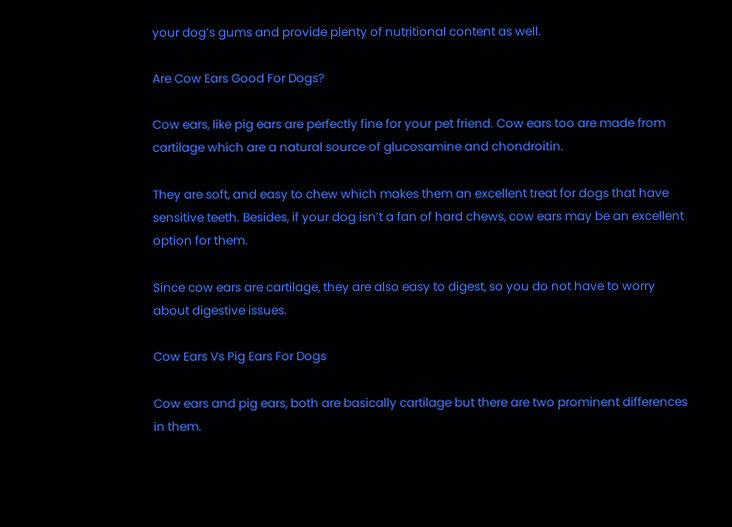your dog’s gums and provide plenty of nutritional content as well.

Are Cow Ears Good For Dogs?

Cow ears, like pig ears are perfectly fine for your pet friend. Cow ears too are made from cartilage which are a natural source of glucosamine and chondroitin.

They are soft, and easy to chew which makes them an excellent treat for dogs that have sensitive teeth. Besides, if your dog isn’t a fan of hard chews, cow ears may be an excellent option for them.

Since cow ears are cartilage, they are also easy to digest, so you do not have to worry about digestive issues.

Cow Ears Vs Pig Ears For Dogs

Cow ears and pig ears, both are basically cartilage but there are two prominent differences in them.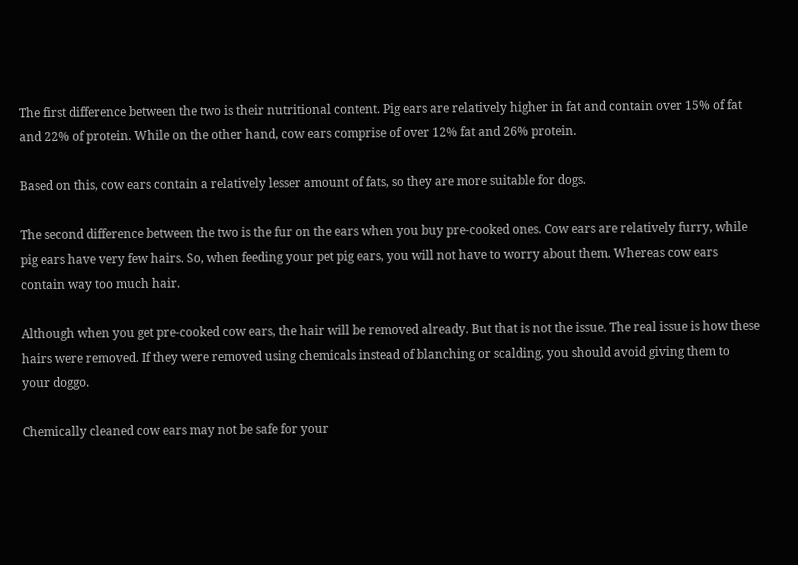The first difference between the two is their nutritional content. Pig ears are relatively higher in fat and contain over 15% of fat and 22% of protein. While on the other hand, cow ears comprise of over 12% fat and 26% protein.

Based on this, cow ears contain a relatively lesser amount of fats, so they are more suitable for dogs.

The second difference between the two is the fur on the ears when you buy pre-cooked ones. Cow ears are relatively furry, while pig ears have very few hairs. So, when feeding your pet pig ears, you will not have to worry about them. Whereas cow ears contain way too much hair.

Although when you get pre-cooked cow ears, the hair will be removed already. But that is not the issue. The real issue is how these hairs were removed. If they were removed using chemicals instead of blanching or scalding, you should avoid giving them to your doggo.

Chemically cleaned cow ears may not be safe for your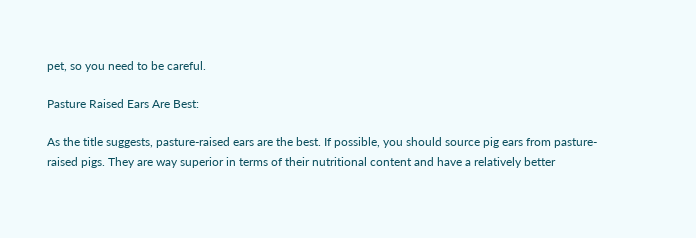pet, so you need to be careful.

Pasture Raised Ears Are Best:

As the title suggests, pasture-raised ears are the best. If possible, you should source pig ears from pasture-raised pigs. They are way superior in terms of their nutritional content and have a relatively better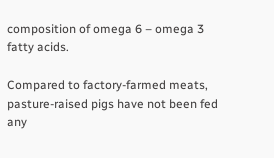composition of omega 6 – omega 3 fatty acids.

Compared to factory-farmed meats, pasture-raised pigs have not been fed any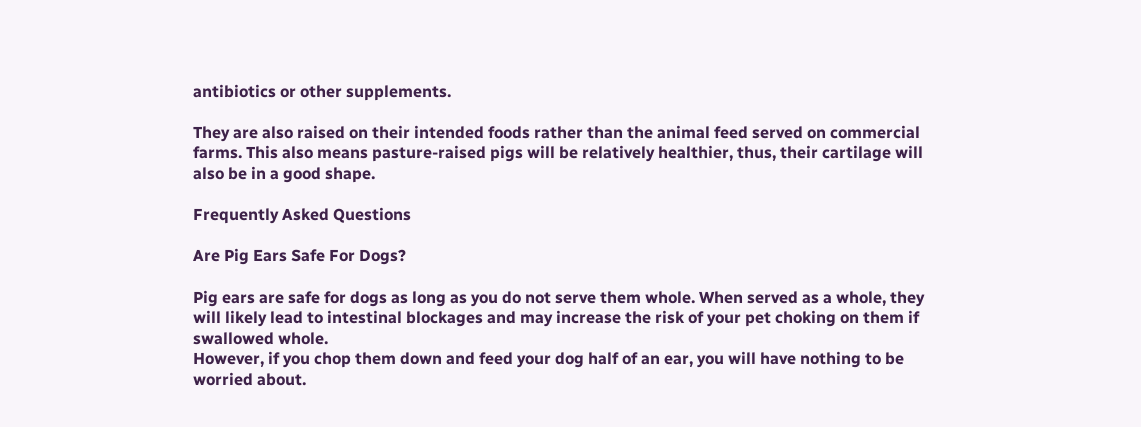antibiotics or other supplements.

They are also raised on their intended foods rather than the animal feed served on commercial farms. This also means pasture-raised pigs will be relatively healthier, thus, their cartilage will also be in a good shape.

Frequently Asked Questions

Are Pig Ears Safe For Dogs?

Pig ears are safe for dogs as long as you do not serve them whole. When served as a whole, they will likely lead to intestinal blockages and may increase the risk of your pet choking on them if swallowed whole.
However, if you chop them down and feed your dog half of an ear, you will have nothing to be worried about.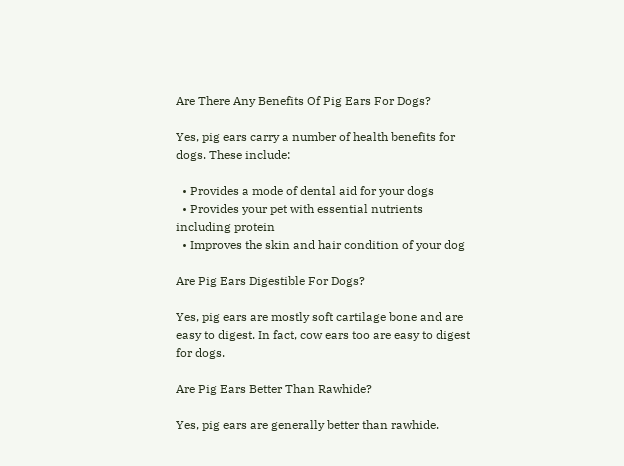Are There Any Benefits Of Pig Ears For Dogs?

Yes, pig ears carry a number of health benefits for dogs. These include:

  • Provides a mode of dental aid for your dogs
  • Provides your pet with essential nutrients including protein
  • Improves the skin and hair condition of your dog

Are Pig Ears Digestible For Dogs?

Yes, pig ears are mostly soft cartilage bone and are easy to digest. In fact, cow ears too are easy to digest for dogs.

Are Pig Ears Better Than Rawhide?

Yes, pig ears are generally better than rawhide.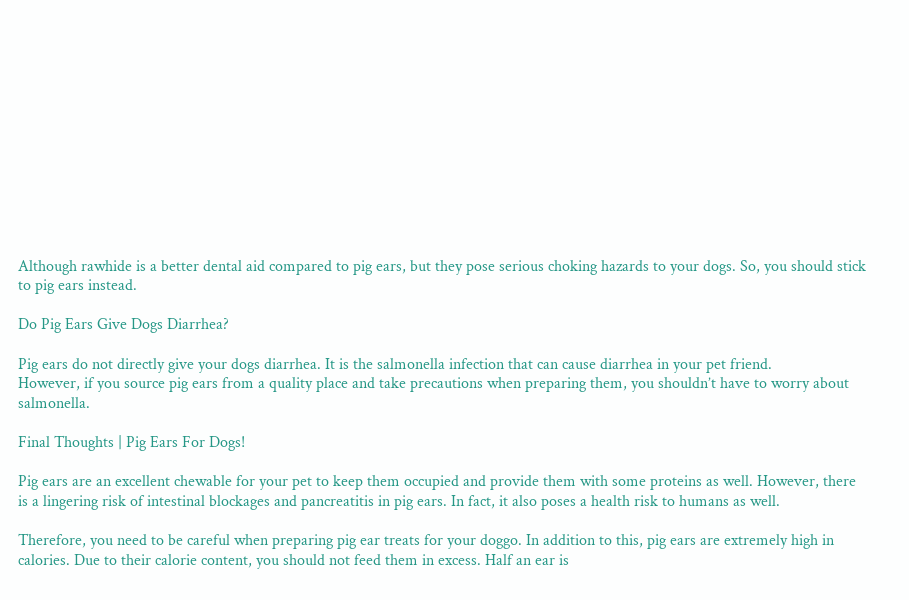Although rawhide is a better dental aid compared to pig ears, but they pose serious choking hazards to your dogs. So, you should stick to pig ears instead.

Do Pig Ears Give Dogs Diarrhea?

Pig ears do not directly give your dogs diarrhea. It is the salmonella infection that can cause diarrhea in your pet friend.
However, if you source pig ears from a quality place and take precautions when preparing them, you shouldn’t have to worry about salmonella.

Final Thoughts | Pig Ears For Dogs!

Pig ears are an excellent chewable for your pet to keep them occupied and provide them with some proteins as well. However, there is a lingering risk of intestinal blockages and pancreatitis in pig ears. In fact, it also poses a health risk to humans as well.

Therefore, you need to be careful when preparing pig ear treats for your doggo. In addition to this, pig ears are extremely high in calories. Due to their calorie content, you should not feed them in excess. Half an ear is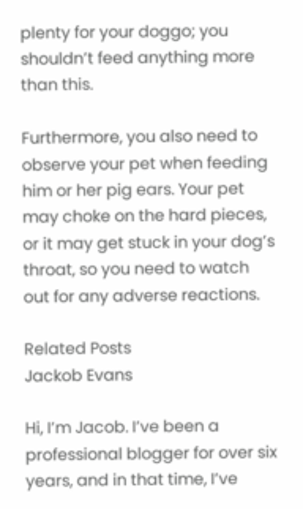plenty for your doggo; you shouldn’t feed anything more than this.

Furthermore, you also need to observe your pet when feeding him or her pig ears. Your pet may choke on the hard pieces, or it may get stuck in your dog’s throat, so you need to watch out for any adverse reactions.

Related Posts
Jackob Evans

Hi, I’m Jacob. I’ve been a professional blogger for over six years, and in that time, I’ve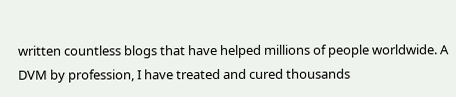written countless blogs that have helped millions of people worldwide. A DVM by profession, I have treated and cured thousands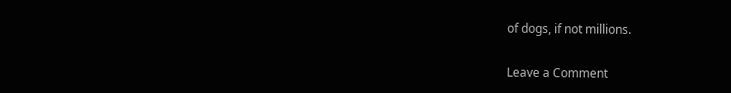of dogs, if not millions.

Leave a Comment